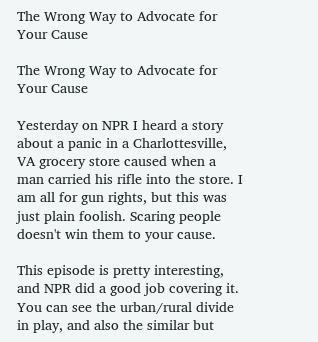The Wrong Way to Advocate for Your Cause

The Wrong Way to Advocate for Your Cause

Yesterday on NPR I heard a story about a panic in a Charlottesville, VA grocery store caused when a man carried his rifle into the store. I am all for gun rights, but this was just plain foolish. Scaring people doesn't win them to your cause.

This episode is pretty interesting, and NPR did a good job covering it. You can see the urban/rural divide in play, and also the similar but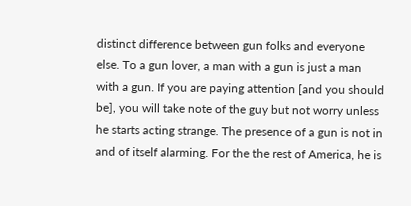distinct difference between gun folks and everyone else. To a gun lover, a man with a gun is just a man with a gun. If you are paying attention [and you should be], you will take note of the guy but not worry unless he starts acting strange. The presence of a gun is not in and of itself alarming. For the the rest of America, he is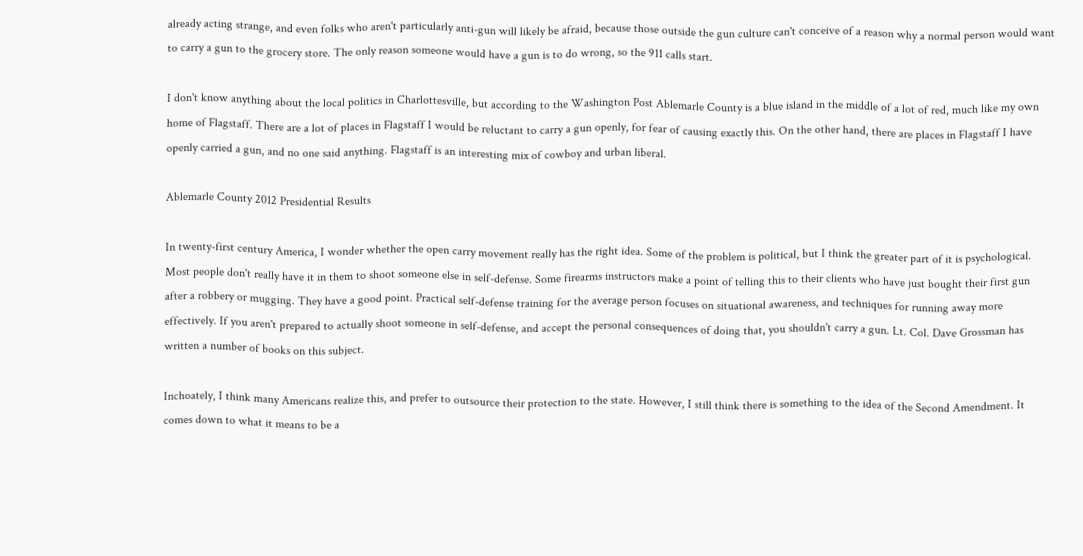already acting strange, and even folks who aren't particularly anti-gun will likely be afraid, because those outside the gun culture can't conceive of a reason why a normal person would want to carry a gun to the grocery store. The only reason someone would have a gun is to do wrong, so the 911 calls start.

I don't know anything about the local politics in Charlottesville, but according to the Washington Post Ablemarle County is a blue island in the middle of a lot of red, much like my own home of Flagstaff. There are a lot of places in Flagstaff I would be reluctant to carry a gun openly, for fear of causing exactly this. On the other hand, there are places in Flagstaff I have openly carried a gun, and no one said anything. Flagstaff is an interesting mix of cowboy and urban liberal.

Ablemarle County 2012 Presidential Results

In twenty-first century America, I wonder whether the open carry movement really has the right idea. Some of the problem is political, but I think the greater part of it is psychological. Most people don't really have it in them to shoot someone else in self-defense. Some firearms instructors make a point of telling this to their clients who have just bought their first gun after a robbery or mugging. They have a good point. Practical self-defense training for the average person focuses on situational awareness, and techniques for running away more effectively. If you aren't prepared to actually shoot someone in self-defense, and accept the personal consequences of doing that, you shouldn't carry a gun. Lt. Col. Dave Grossman has written a number of books on this subject.

Inchoately, I think many Americans realize this, and prefer to outsource their protection to the state. However, I still think there is something to the idea of the Second Amendment. It comes down to what it means to be a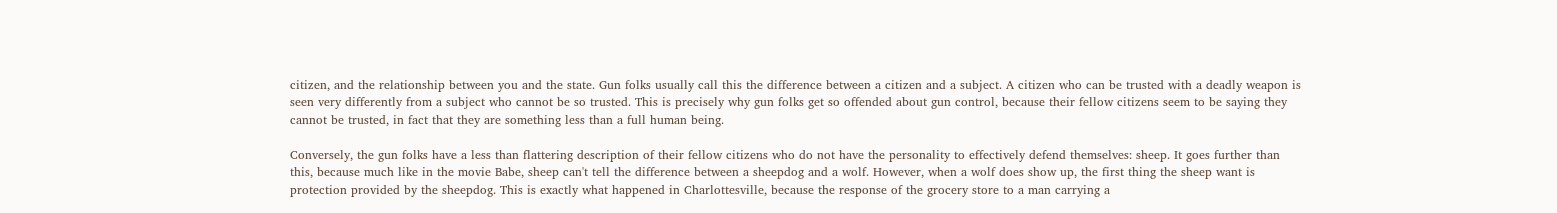citizen, and the relationship between you and the state. Gun folks usually call this the difference between a citizen and a subject. A citizen who can be trusted with a deadly weapon is seen very differently from a subject who cannot be so trusted. This is precisely why gun folks get so offended about gun control, because their fellow citizens seem to be saying they cannot be trusted, in fact that they are something less than a full human being.

Conversely, the gun folks have a less than flattering description of their fellow citizens who do not have the personality to effectively defend themselves: sheep. It goes further than this, because much like in the movie Babe, sheep can't tell the difference between a sheepdog and a wolf. However, when a wolf does show up, the first thing the sheep want is protection provided by the sheepdog. This is exactly what happened in Charlottesville, because the response of the grocery store to a man carrying a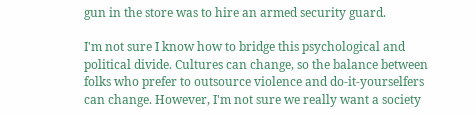gun in the store was to hire an armed security guard.

I'm not sure I know how to bridge this psychological and political divide. Cultures can change, so the balance between folks who prefer to outsource violence and do-it-yourselfers can change. However, I'm not sure we really want a society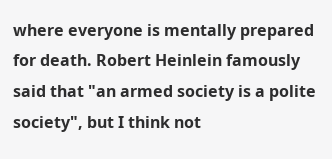where everyone is mentally prepared for death. Robert Heinlein famously said that "an armed society is a polite society", but I think not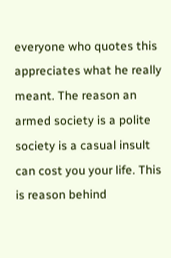everyone who quotes this appreciates what he really meant. The reason an armed society is a polite society is a casual insult can cost you your life. This is reason behind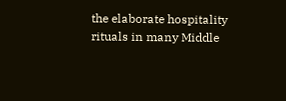the elaborate hospitality rituals in many Middle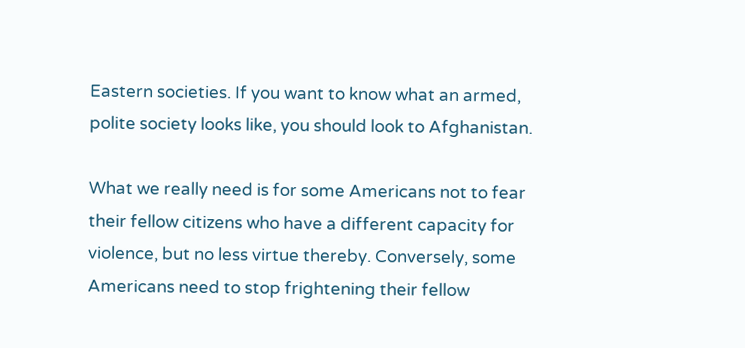Eastern societies. If you want to know what an armed,  polite society looks like, you should look to Afghanistan.

What we really need is for some Americans not to fear their fellow citizens who have a different capacity for violence, but no less virtue thereby. Conversely, some Americans need to stop frightening their fellow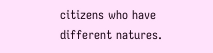citizens who have different natures.